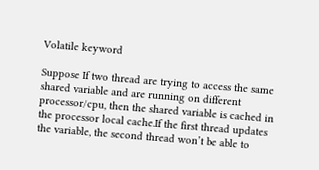Volatile keyword

Suppose If two thread are trying to access the same shared variable and are running on different processor/cpu, then the shared variable is cached in the processor local cache.If the first thread updates the variable, the second thread won’t be able to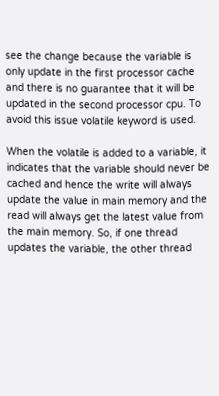see the change because the variable is only update in the first processor cache and there is no guarantee that it will be updated in the second processor cpu. To avoid this issue volatile keyword is used.

When the volatile is added to a variable, it indicates that the variable should never be cached and hence the write will always update the value in main memory and the read will always get the latest value from the main memory. So, if one thread updates the variable, the other thread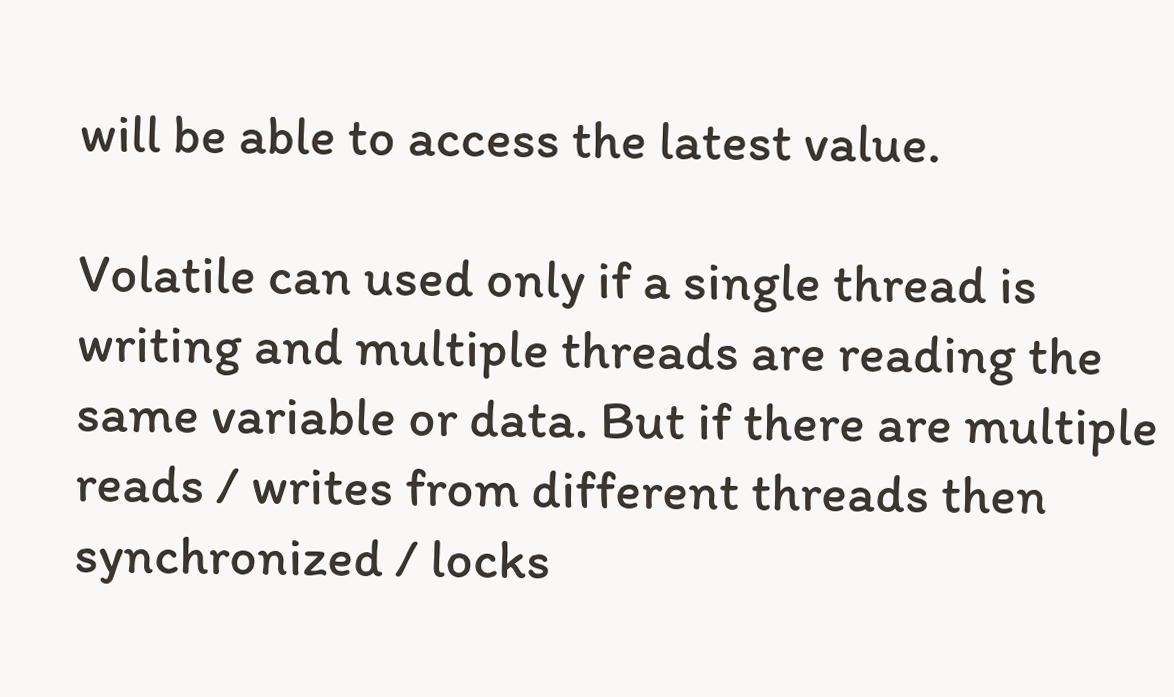will be able to access the latest value.

Volatile can used only if a single thread is writing and multiple threads are reading the same variable or data. But if there are multiple reads / writes from different threads then synchronized / locks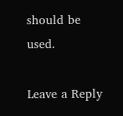should be used.

Leave a Reply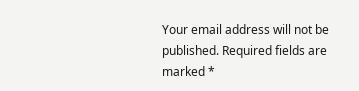Your email address will not be published. Required fields are marked *